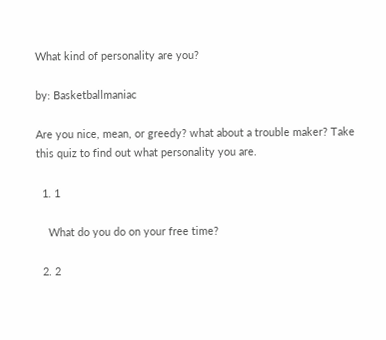What kind of personality are you?

by: Basketballmaniac

Are you nice, mean, or greedy? what about a trouble maker? Take this quiz to find out what personality you are.

  1. 1

    What do you do on your free time?

  2. 2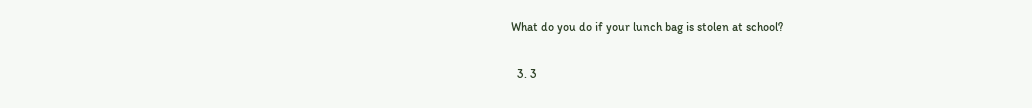What do you do if your lunch bag is stolen at school?

  3. 3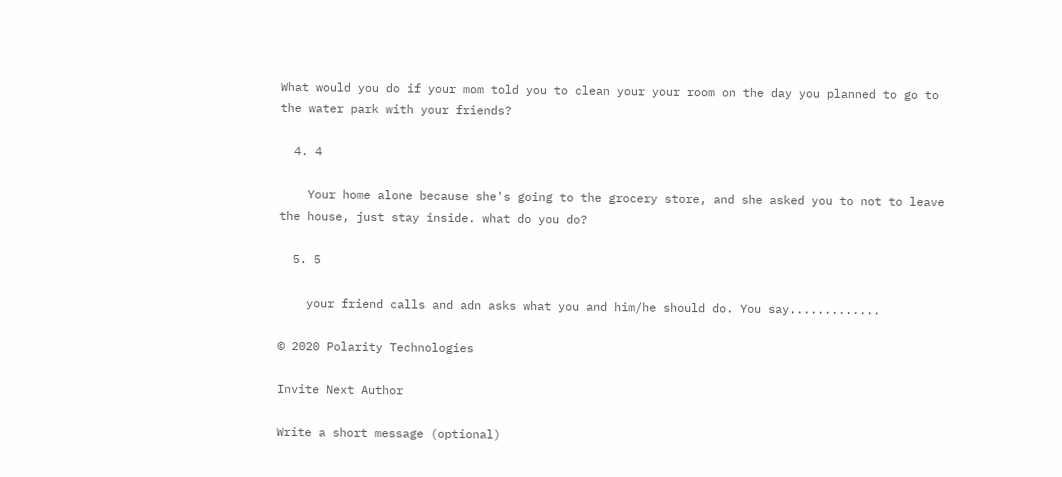What would you do if your mom told you to clean your your room on the day you planned to go to the water park with your friends?

  4. 4

    Your home alone because she's going to the grocery store, and she asked you to not to leave the house, just stay inside. what do you do?

  5. 5

    your friend calls and adn asks what you and him/he should do. You say.............

© 2020 Polarity Technologies

Invite Next Author

Write a short message (optional)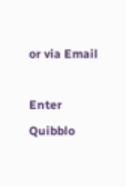or via Email

Enter Quibblo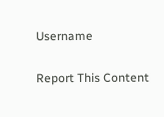Username


Report This Content